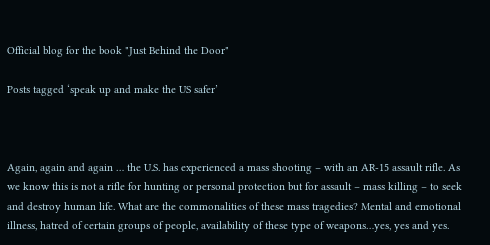Official blog for the book "Just Behind the Door"

Posts tagged ‘speak up and make the US safer’



Again, again and again … the U.S. has experienced a mass shooting – with an AR-15 assault rifle. As we know this is not a rifle for hunting or personal protection but for assault – mass killing – to seek and destroy human life. What are the commonalities of these mass tragedies? Mental and emotional illness, hatred of certain groups of people, availability of these type of weapons…yes, yes and yes.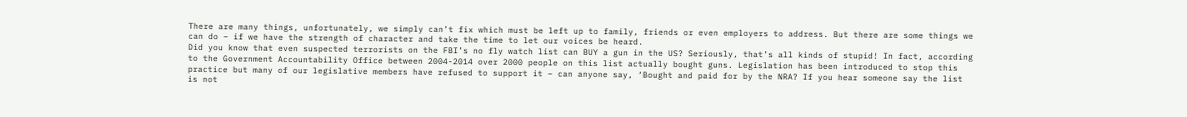There are many things, unfortunately, we simply can’t fix which must be left up to family, friends or even employers to address. But there are some things we can do – if we have the strength of character and take the time to let our voices be heard.
Did you know that even suspected terrorists on the FBI’s no fly watch list can BUY a gun in the US? Seriously, that’s all kinds of stupid! In fact, according to the Government Accountability Office between 2004-2014 over 2000 people on this list actually bought guns. Legislation has been introduced to stop this practice but many of our legislative members have refused to support it – can anyone say, ‘Bought and paid for by the NRA? If you hear someone say the list is not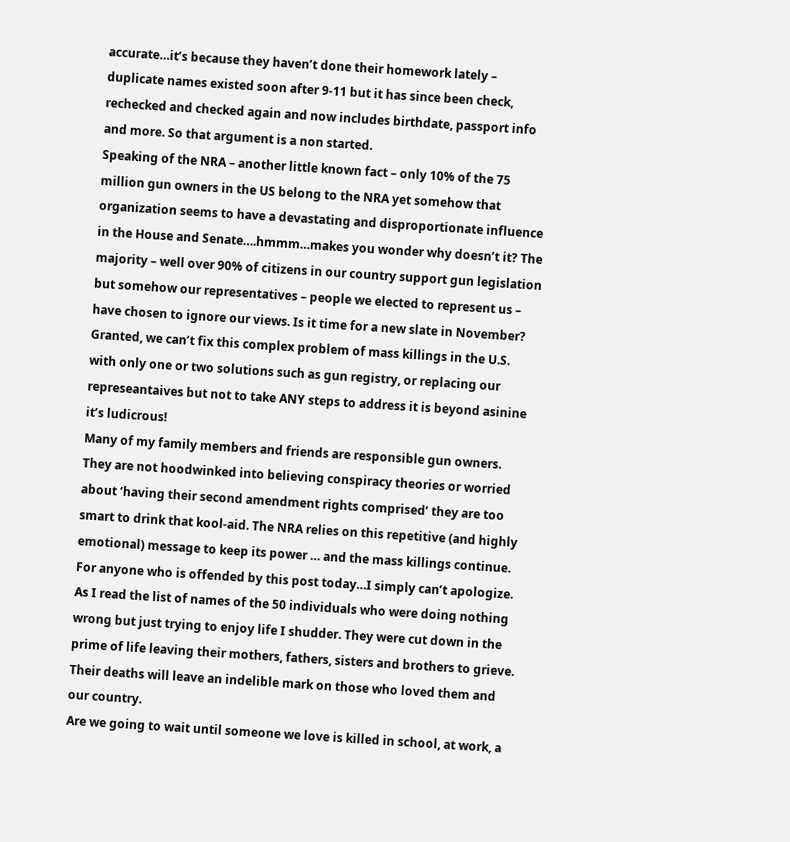accurate…it’s because they haven’t done their homework lately – duplicate names existed soon after 9-11 but it has since been check, rechecked and checked again and now includes birthdate, passport info and more. So that argument is a non started.
Speaking of the NRA – another little known fact – only 10% of the 75 million gun owners in the US belong to the NRA yet somehow that organization seems to have a devastating and disproportionate influence in the House and Senate….hmmm…makes you wonder why doesn’t it? The majority – well over 90% of citizens in our country support gun legislation but somehow our representatives – people we elected to represent us – have chosen to ignore our views. Is it time for a new slate in November?
Granted, we can’t fix this complex problem of mass killings in the U.S. with only one or two solutions such as gun registry, or replacing our represeantaives but not to take ANY steps to address it is beyond asinine it’s ludicrous!
Many of my family members and friends are responsible gun owners. They are not hoodwinked into believing conspiracy theories or worried about ‘having their second amendment rights comprised’ they are too smart to drink that kool-aid. The NRA relies on this repetitive (and highly emotional) message to keep its power … and the mass killings continue.
For anyone who is offended by this post today…I simply can’t apologize. As I read the list of names of the 50 individuals who were doing nothing wrong but just trying to enjoy life I shudder. They were cut down in the prime of life leaving their mothers, fathers, sisters and brothers to grieve. Their deaths will leave an indelible mark on those who loved them and our country.
Are we going to wait until someone we love is killed in school, at work, a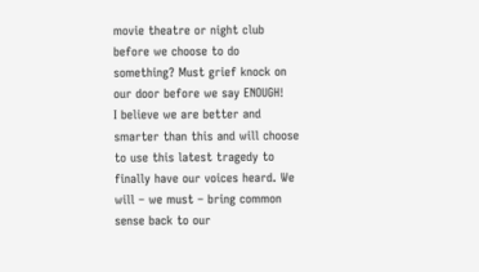movie theatre or night club before we choose to do something? Must grief knock on our door before we say ENOUGH!
I believe we are better and smarter than this and will choose to use this latest tragedy to finally have our voices heard. We will – we must – bring common sense back to our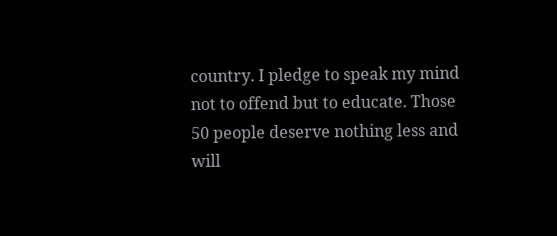country. I pledge to speak my mind not to offend but to educate. Those 50 people deserve nothing less and will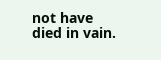not have died in vain.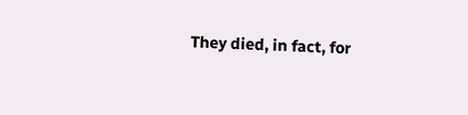They died, in fact, for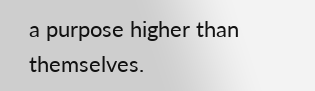a purpose higher than themselves.